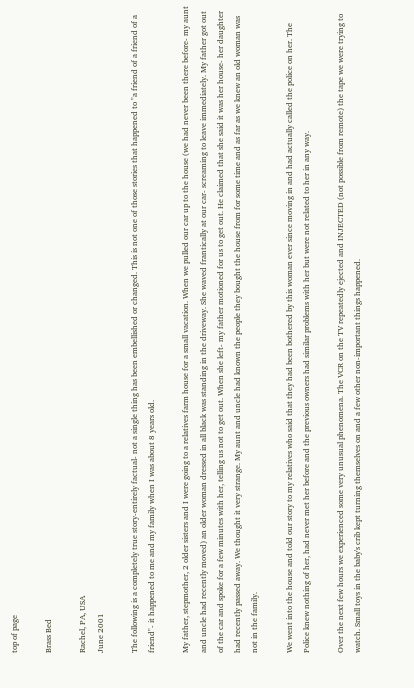top of page

Brass Bed

Rachel, PA, USA
June 2001

The following is a completely true story-entirely factual- not a single thing has been embellished or changed. This is not one of those stories that happened to "a friend of a friend of a friend"- it happened to me and my family when I was about 8 years old.

My father, stepmother, 2 older sisters and I were going to a relatives farm house for a small vacation. When we pulled our car up to the house (we had never been there before- my aunt and uncle had recently moved) an older woman dressed in all black was standing in the driveway. She waved frantically at our car- screaming to leave immediately. My father got out of the car and spoke for a few minutes with her, telling us not to get out. When she left- my father motioned for us to get out. He claimed that she said it was her house- her daughter had recently passed away. We thought it very strange. My aunt and uncle had known the people they bought the house from for some time and as far as we knew an old woman was not in the family.

We went into the house and told our story to my relatives who said that they had been bothered by this woman ever since moving in and had actually called the police on her. The Police knew nothing of her, had never met her before and the previous owners had similar problems with her but were not related to her in any way.

Over the next few hours we experienced some very unusual phenomena. The VCR on the TV repeatedly ejected and INJECTED (not possible from remote) the tape we were trying to watch. Small toys in the baby's crib kept turning themselves on and a few other non-important things happened.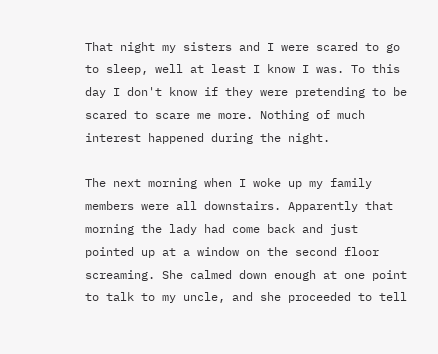That night my sisters and I were scared to go to sleep, well at least I know I was. To this day I don't know if they were pretending to be scared to scare me more. Nothing of much interest happened during the night.

The next morning when I woke up my family members were all downstairs. Apparently that morning the lady had come back and just pointed up at a window on the second floor screaming. She calmed down enough at one point to talk to my uncle, and she proceeded to tell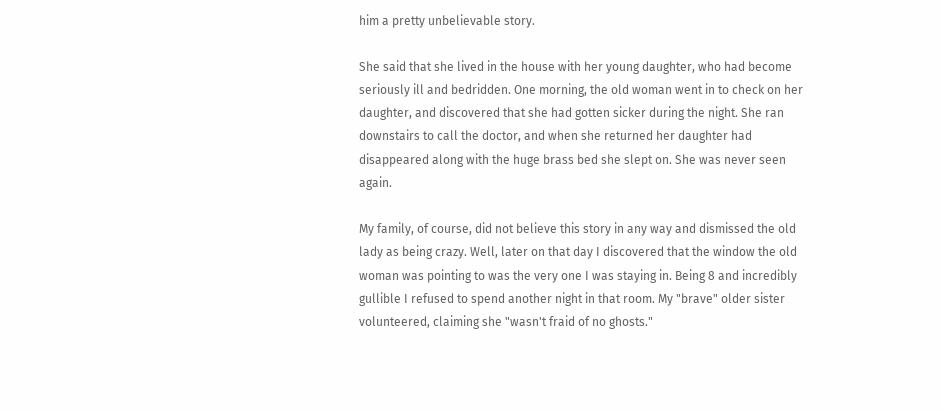him a pretty unbelievable story.

She said that she lived in the house with her young daughter, who had become seriously ill and bedridden. One morning, the old woman went in to check on her daughter, and discovered that she had gotten sicker during the night. She ran downstairs to call the doctor, and when she returned her daughter had disappeared along with the huge brass bed she slept on. She was never seen again.

My family, of course, did not believe this story in any way and dismissed the old lady as being crazy. Well, later on that day I discovered that the window the old woman was pointing to was the very one I was staying in. Being 8 and incredibly gullible I refused to spend another night in that room. My "brave" older sister volunteered, claiming she "wasn't fraid of no ghosts."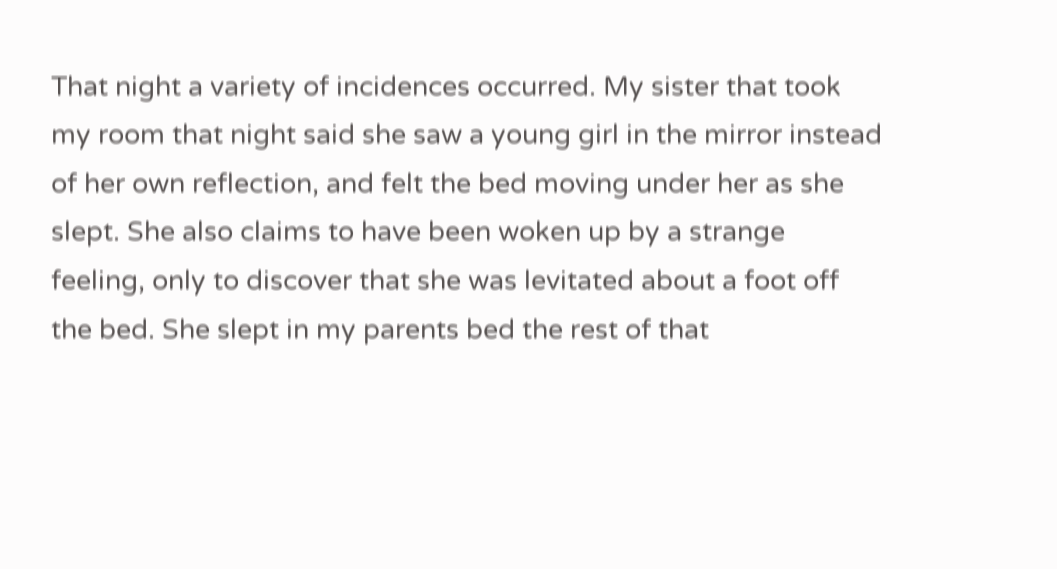That night a variety of incidences occurred. My sister that took my room that night said she saw a young girl in the mirror instead of her own reflection, and felt the bed moving under her as she slept. She also claims to have been woken up by a strange feeling, only to discover that she was levitated about a foot off the bed. She slept in my parents bed the rest of that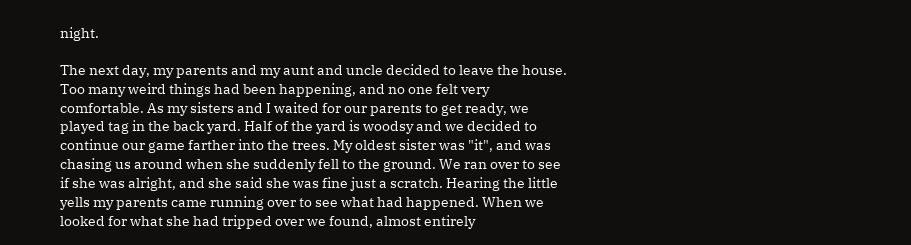night.

The next day, my parents and my aunt and uncle decided to leave the house. Too many weird things had been happening, and no one felt very comfortable. As my sisters and I waited for our parents to get ready, we played tag in the back yard. Half of the yard is woodsy and we decided to continue our game farther into the trees. My oldest sister was "it", and was chasing us around when she suddenly fell to the ground. We ran over to see if she was alright, and she said she was fine just a scratch. Hearing the little yells my parents came running over to see what had happened. When we looked for what she had tripped over we found, almost entirely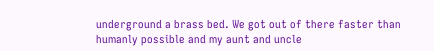underground a brass bed. We got out of there faster than humanly possible and my aunt and uncle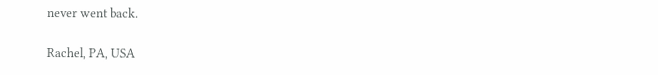never went back.

Rachel, PA, USA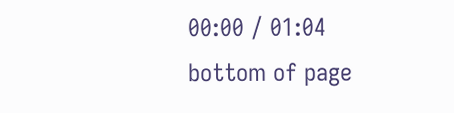00:00 / 01:04
bottom of page